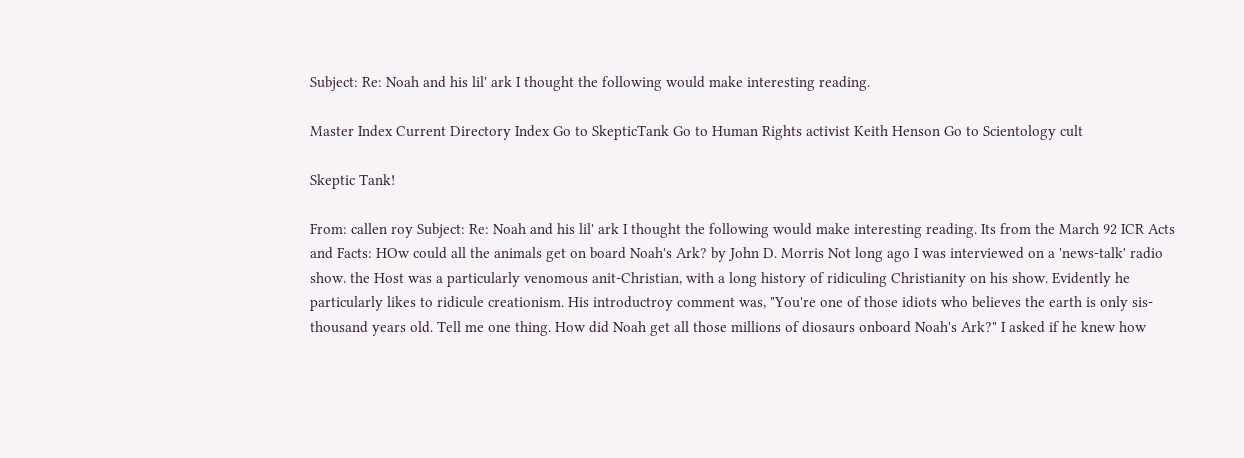Subject: Re: Noah and his lil' ark I thought the following would make interesting reading.

Master Index Current Directory Index Go to SkepticTank Go to Human Rights activist Keith Henson Go to Scientology cult

Skeptic Tank!

From: callen roy Subject: Re: Noah and his lil' ark I thought the following would make interesting reading. Its from the March 92 ICR Acts and Facts: HOw could all the animals get on board Noah's Ark? by John D. Morris Not long ago I was interviewed on a 'news-talk' radio show. the Host was a particularly venomous anit-Christian, with a long history of ridiculing Christianity on his show. Evidently he particularly likes to ridicule creationism. His introductroy comment was, "You're one of those idiots who believes the earth is only sis-thousand years old. Tell me one thing. How did Noah get all those millions of diosaurs onboard Noah's Ark?" I asked if he knew how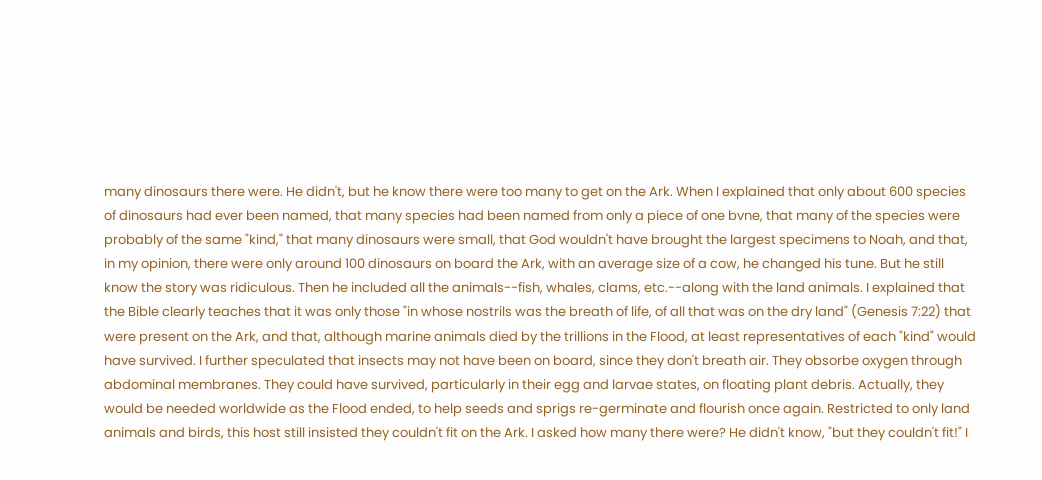many dinosaurs there were. He didn't, but he know there were too many to get on the Ark. When I explained that only about 600 species of dinosaurs had ever been named, that many species had been named from only a piece of one bvne, that many of the species were probably of the same "kind," that many dinosaurs were small, that God wouldn't have brought the largest specimens to Noah, and that, in my opinion, there were only around 100 dinosaurs on board the Ark, with an average size of a cow, he changed his tune. But he still know the story was ridiculous. Then he included all the animals--fish, whales, clams, etc.--along with the land animals. I explained that the Bible clearly teaches that it was only those "in whose nostrils was the breath of life, of all that was on the dry land" (Genesis 7:22) that were present on the Ark, and that, although marine animals died by the trillions in the Flood, at least representatives of each "kind" would have survived. I further speculated that insects may not have been on board, since they don't breath air. They obsorbe oxygen through abdominal membranes. They could have survived, particularly in their egg and larvae states, on floating plant debris. Actually, they would be needed worldwide as the Flood ended, to help seeds and sprigs re-germinate and flourish once again. Restricted to only land animals and birds, this host still insisted they couldn't fit on the Ark. I asked how many there were? He didn't know, "but they couldn't fit!" I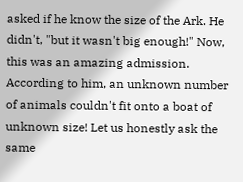asked if he know the size of the Ark. He didn't, "but it wasn't big enough!" Now, this was an amazing admission. According to him, an unknown number of animals couldn't fit onto a boat of unknown size! Let us honestly ask the same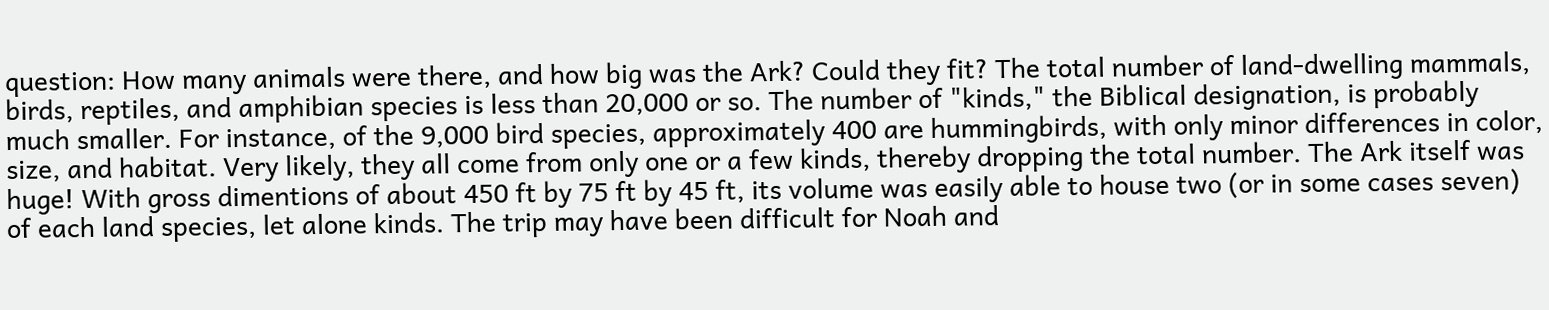question: How many animals were there, and how big was the Ark? Could they fit? The total number of land-dwelling mammals, birds, reptiles, and amphibian species is less than 20,000 or so. The number of "kinds," the Biblical designation, is probably much smaller. For instance, of the 9,000 bird species, approximately 400 are hummingbirds, with only minor differences in color, size, and habitat. Very likely, they all come from only one or a few kinds, thereby dropping the total number. The Ark itself was huge! With gross dimentions of about 450 ft by 75 ft by 45 ft, its volume was easily able to house two (or in some cases seven) of each land species, let alone kinds. The trip may have been difficult for Noah and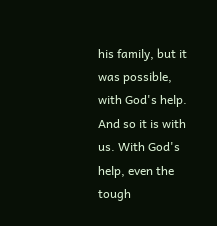his family, but it was possible, with God's help. And so it is with us. With God's help, even the tough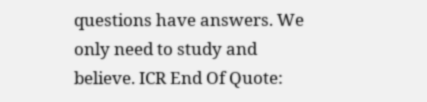questions have answers. We only need to study and believe. ICR End Of Quote: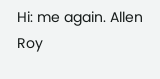Hi: me again. Allen Roy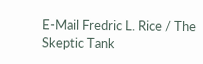E-Mail Fredric L. Rice / The Skeptic Tank